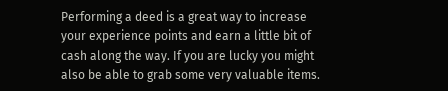Performing a deed is a great way to increase your experience points and earn a little bit of cash along the way. If you are lucky you might also be able to grab some very valuable items.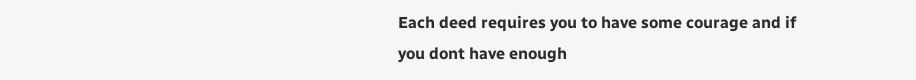Each deed requires you to have some courage and if you dont have enough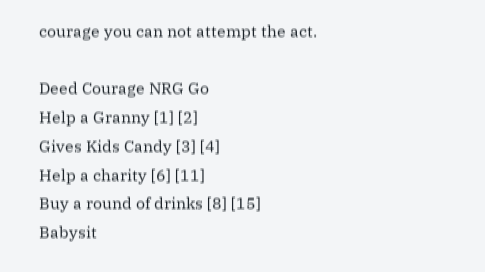courage you can not attempt the act.

Deed Courage NRG Go
Help a Granny [1] [2]
Gives Kids Candy [3] [4]
Help a charity [6] [11]
Buy a round of drinks [8] [15]
Babysit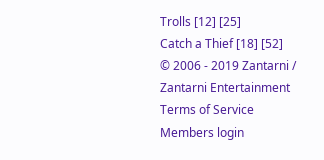Trolls [12] [25]
Catch a Thief [18] [52]
© 2006 - 2019 Zantarni / Zantarni Entertainment
Terms of Service
Members login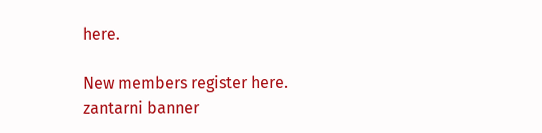here.

New members register here.
zantarni banner